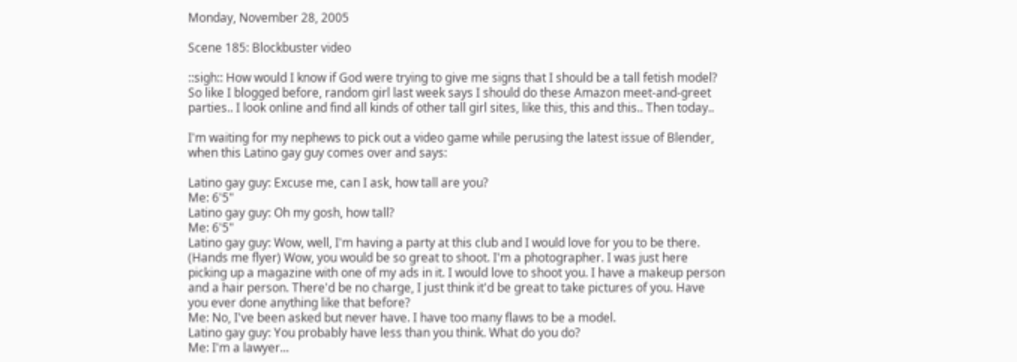Monday, November 28, 2005

Scene 185: Blockbuster video

::sigh:: How would I know if God were trying to give me signs that I should be a tall fetish model? So like I blogged before, random girl last week says I should do these Amazon meet-and-greet parties.. I look online and find all kinds of other tall girl sites, like this, this and this.. Then today..

I'm waiting for my nephews to pick out a video game while perusing the latest issue of Blender, when this Latino gay guy comes over and says:

Latino gay guy: Excuse me, can I ask, how tall are you?
Me: 6'5"
Latino gay guy: Oh my gosh, how tall?
Me: 6'5"
Latino gay guy: Wow, well, I'm having a party at this club and I would love for you to be there. (Hands me flyer) Wow, you would be so great to shoot. I'm a photographer. I was just here picking up a magazine with one of my ads in it. I would love to shoot you. I have a makeup person and a hair person. There'd be no charge, I just think it'd be great to take pictures of you. Have you ever done anything like that before?
Me: No, I've been asked but never have. I have too many flaws to be a model.
Latino gay guy: You probably have less than you think. What do you do?
Me: I'm a lawyer...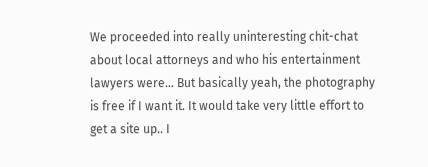We proceeded into really uninteresting chit-chat about local attorneys and who his entertainment lawyers were... But basically yeah, the photography is free if I want it. It would take very little effort to get a site up.. I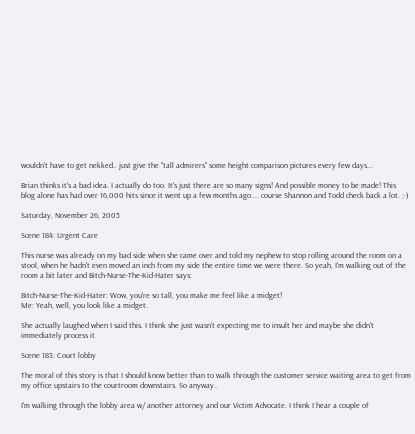wouldn't have to get nekked.. just give the "tall admirers" some height comparison pictures every few days...

Brian thinks it's a bad idea. I actually do too. It's just there are so many signs! And possible money to be made! This blog alone has had over 16,000 hits since it went up a few months ago.... course Shannon and Todd check back a lot. ;-)

Saturday, November 26, 2005

Scene 184: Urgent Care

This nurse was already on my bad side when she came over and told my nephew to stop rolling around the room on a stool, when he hadn't even moved an inch from my side the entire time we were there. So yeah, I'm walking out of the room a bit later and Bitch-Nurse-The-Kid-Hater says:

Bitch-Nurse-The-Kid-Hater: Wow, you're so tall, you make me feel like a midget!
Me: Yeah, well, you look like a midget.

She actually laughed when I said this. I think she just wasn't expecting me to insult her and maybe she didn't immediately process it.

Scene 183: Court lobby

The moral of this story is that I should know better than to walk through the customer service waiting area to get from my office upstairs to the courtroom downstairs. So anyway..

I'm walking through the lobby area w/ another attorney and our Victim Advocate. I think I hear a couple of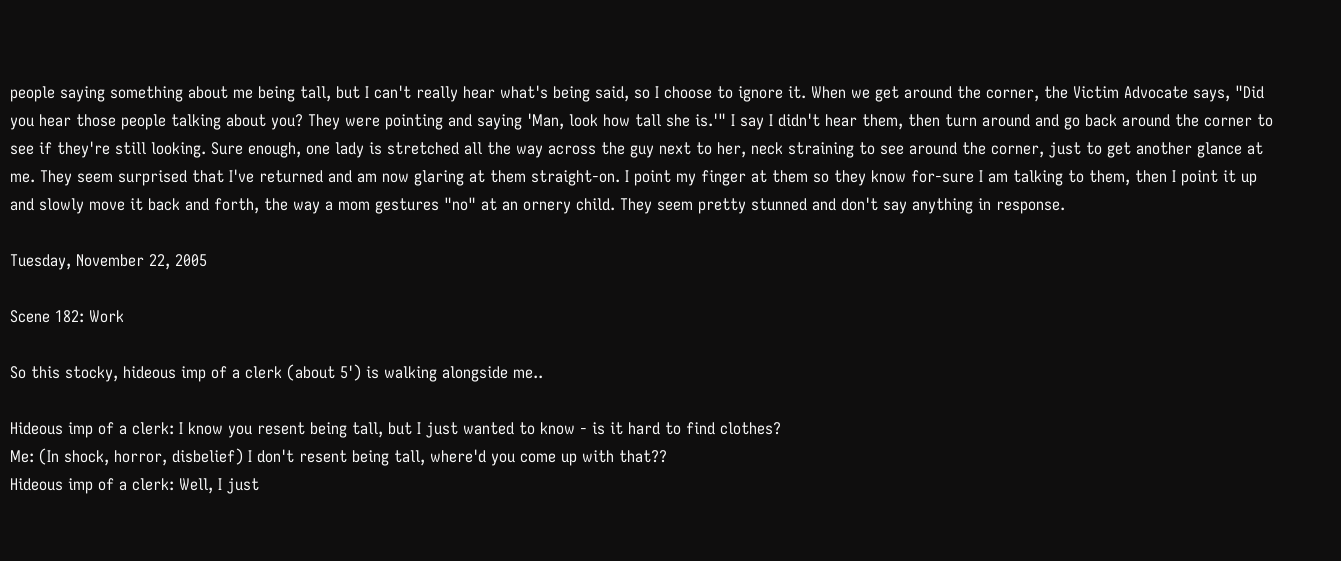people saying something about me being tall, but I can't really hear what's being said, so I choose to ignore it. When we get around the corner, the Victim Advocate says, "Did you hear those people talking about you? They were pointing and saying 'Man, look how tall she is.'" I say I didn't hear them, then turn around and go back around the corner to see if they're still looking. Sure enough, one lady is stretched all the way across the guy next to her, neck straining to see around the corner, just to get another glance at me. They seem surprised that I've returned and am now glaring at them straight-on. I point my finger at them so they know for-sure I am talking to them, then I point it up and slowly move it back and forth, the way a mom gestures "no" at an ornery child. They seem pretty stunned and don't say anything in response.

Tuesday, November 22, 2005

Scene 182: Work

So this stocky, hideous imp of a clerk (about 5') is walking alongside me..

Hideous imp of a clerk: I know you resent being tall, but I just wanted to know - is it hard to find clothes?
Me: (In shock, horror, disbelief) I don't resent being tall, where'd you come up with that??
Hideous imp of a clerk: Well, I just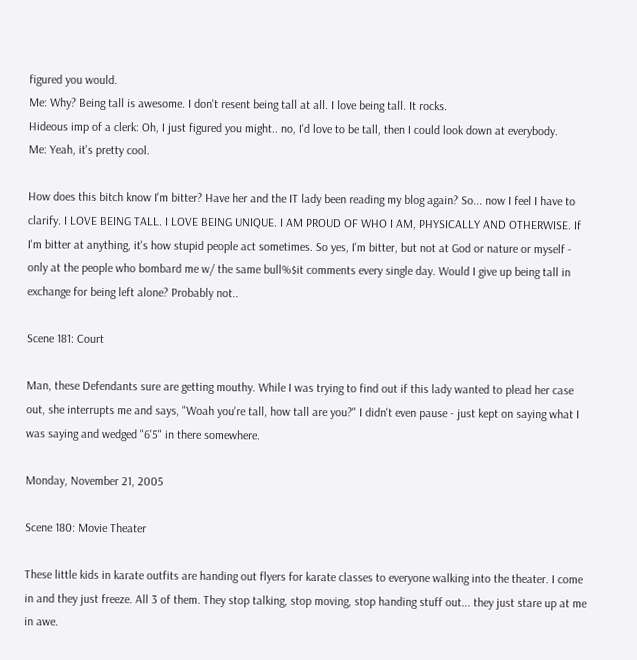figured you would.
Me: Why? Being tall is awesome. I don't resent being tall at all. I love being tall. It rocks.
Hideous imp of a clerk: Oh, I just figured you might.. no, I'd love to be tall, then I could look down at everybody.
Me: Yeah, it's pretty cool.

How does this bitch know I'm bitter? Have her and the IT lady been reading my blog again? So... now I feel I have to clarify. I LOVE BEING TALL. I LOVE BEING UNIQUE. I AM PROUD OF WHO I AM, PHYSICALLY AND OTHERWISE. If I'm bitter at anything, it's how stupid people act sometimes. So yes, I'm bitter, but not at God or nature or myself - only at the people who bombard me w/ the same bull%$it comments every single day. Would I give up being tall in exchange for being left alone? Probably not..

Scene 181: Court

Man, these Defendants sure are getting mouthy. While I was trying to find out if this lady wanted to plead her case out, she interrupts me and says, "Woah you're tall, how tall are you?" I didn't even pause - just kept on saying what I was saying and wedged "6'5" in there somewhere.

Monday, November 21, 2005

Scene 180: Movie Theater

These little kids in karate outfits are handing out flyers for karate classes to everyone walking into the theater. I come in and they just freeze. All 3 of them. They stop talking, stop moving, stop handing stuff out... they just stare up at me in awe.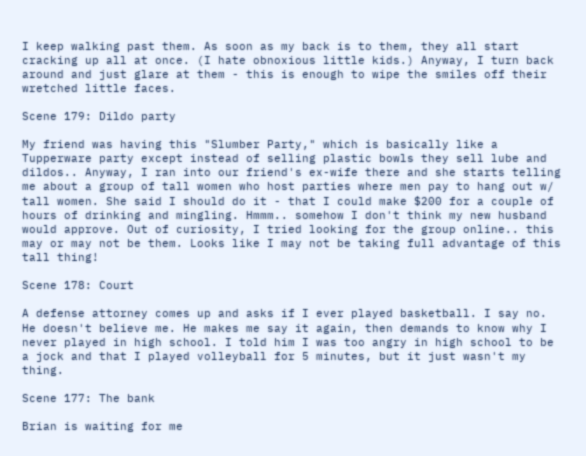I keep walking past them. As soon as my back is to them, they all start cracking up all at once. (I hate obnoxious little kids.) Anyway, I turn back around and just glare at them - this is enough to wipe the smiles off their wretched little faces.

Scene 179: Dildo party

My friend was having this "Slumber Party," which is basically like a Tupperware party except instead of selling plastic bowls they sell lube and dildos.. Anyway, I ran into our friend's ex-wife there and she starts telling me about a group of tall women who host parties where men pay to hang out w/ tall women. She said I should do it - that I could make $200 for a couple of hours of drinking and mingling. Hmmm.. somehow I don't think my new husband would approve. Out of curiosity, I tried looking for the group online.. this may or may not be them. Looks like I may not be taking full advantage of this tall thing!

Scene 178: Court

A defense attorney comes up and asks if I ever played basketball. I say no. He doesn't believe me. He makes me say it again, then demands to know why I never played in high school. I told him I was too angry in high school to be a jock and that I played volleyball for 5 minutes, but it just wasn't my thing.

Scene 177: The bank

Brian is waiting for me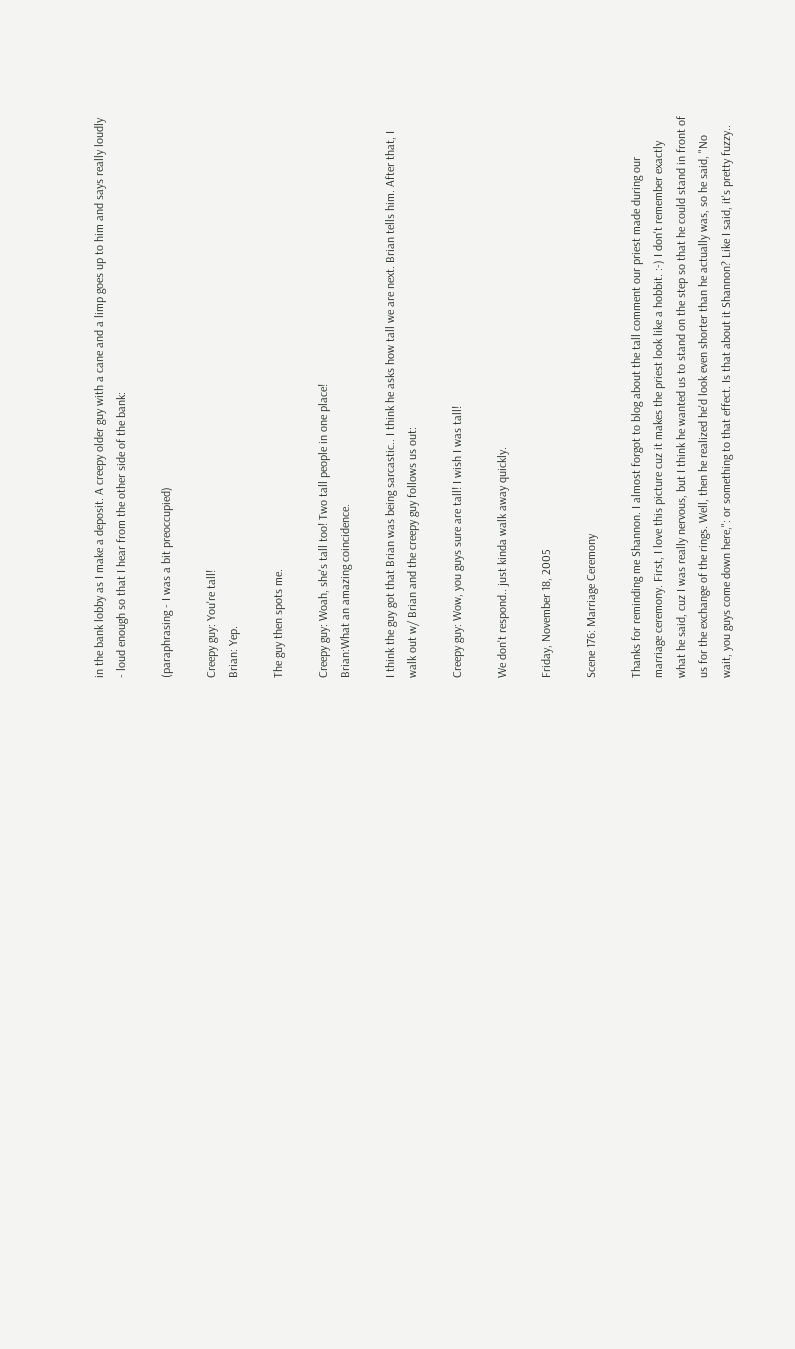in the bank lobby as I make a deposit. A creepy older guy with a cane and a limp goes up to him and says really loudly - loud enough so that I hear from the other side of the bank:

(paraphrasing - I was a bit preoccupied)

Creepy guy: You're tall!
Brian: Yep.

The guy then spots me.

Creepy guy: Woah, she's tall too! Two tall people in one place!
Brian:What an amazing coincidence.

I think the guy got that Brian was being sarcastic.. I think he asks how tall we are next. Brian tells him. After that, I walk out w/ Brian and the creepy guy follows us out:

Creepy guy: Wow, you guys sure are tall! I wish I was tall!

We don't respond.. just kinda walk away quickly.

Friday, November 18, 2005

Scene 176: Marriage Ceremony

Thanks for reminding me Shannon. I almost forgot to blog about the tall comment our priest made during our marriage ceremony. First, I love this picture cuz it makes the priest look like a hobbit. :-) I don't remember exactly what he said, cuz I was really nervous, but I think he wanted us to stand on the step so that he could stand in front of us for the exchange of the rings. Well, then he realized he'd look even shorter than he actually was, so he said, "No wait, you guys come down here,": or something to that effect. Is that about it Shannon? Like I said, it's pretty fuzzy..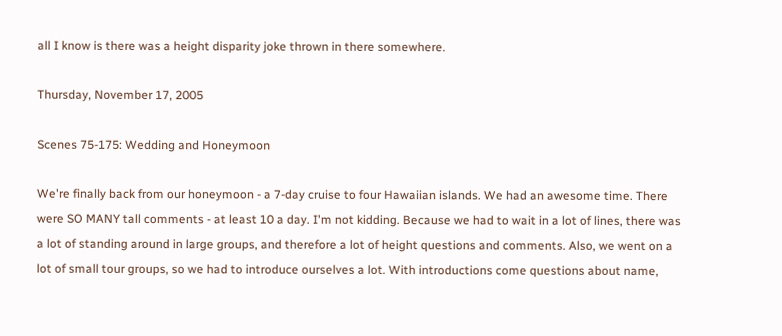all I know is there was a height disparity joke thrown in there somewhere.

Thursday, November 17, 2005

Scenes 75-175: Wedding and Honeymoon

We're finally back from our honeymoon - a 7-day cruise to four Hawaiian islands. We had an awesome time. There were SO MANY tall comments - at least 10 a day. I'm not kidding. Because we had to wait in a lot of lines, there was a lot of standing around in large groups, and therefore a lot of height questions and comments. Also, we went on a lot of small tour groups, so we had to introduce ourselves a lot. With introductions come questions about name,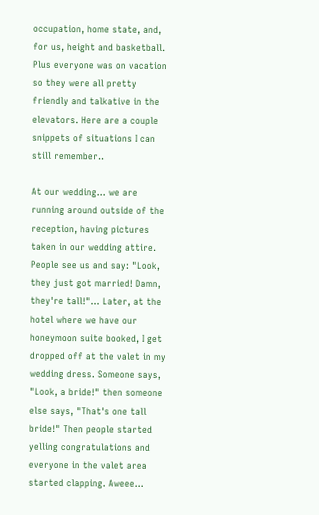occupation, home state, and, for us, height and basketball. Plus everyone was on vacation so they were all pretty friendly and talkative in the elevators. Here are a couple snippets of situations I can still remember..

At our wedding... we are running around outside of the reception, having pictures taken in our wedding attire. People see us and say: "Look, they just got married! Damn, they're tall!"... Later, at the hotel where we have our honeymoon suite booked, I get dropped off at the valet in my wedding dress. Someone says, "Look, a bride!" then someone else says, "That's one tall bride!" Then people started yelling congratulations and everyone in the valet area started clapping. Aweee...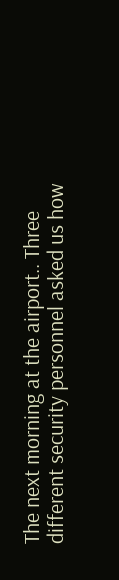The next morning at the airport.. Three different security personnel asked us how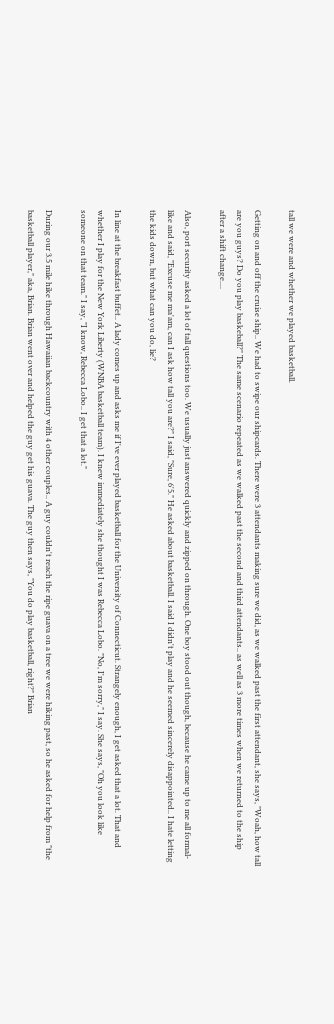tall we were and whether we played basketball.

Getting on and off the cruise ship.. We had to swipe our shipcards. There were 3 attendants making sure we did, as we walked past the first attendant, she says, "Woah, how tall are you guys? Do you play baskeball?" The same scenario repeated as we walked past the second and third attendants.. as well as 3 more times when we returned to the ship after a shift change....

Also, port security asked a lot of tall questions too. We usually just answered quickly and zipped on through. One boy stood out though, because he came up to me all formal-like and said, "Excuse me ma'am, can I ask how tall you are?" I said, "Sure, 6'5." He asked about basketball. I said I didn't play and he seemed sincerely disappointed.. I hate letting the kids down, but what can you do, lie?

In line at the breakfast buffet.. A lady comes up and asks me if I've ever played basketball for the University of Connecticut. Strangely enough, I get asked that a lot. That and whether I play for the New York Liberty (WNBA basketball team). I knew immediately she thought I was Rebecca Lobo. "No, I'm sorry," I say. She says, "Oh you look like someone on that team." I say, "I know, Rebecca Lobo.. I get that a lot."

During our 3.5 mile hike through Hawaiian backcountry with 4 other couples.. A guy couldn't reach the ripe guava on a tree we were hiking past, so he asked for help from "the basketball player," aka, Brian. Brian went over and helped the guy get his guava. The guy then says, "You do play basketball, right?" Brian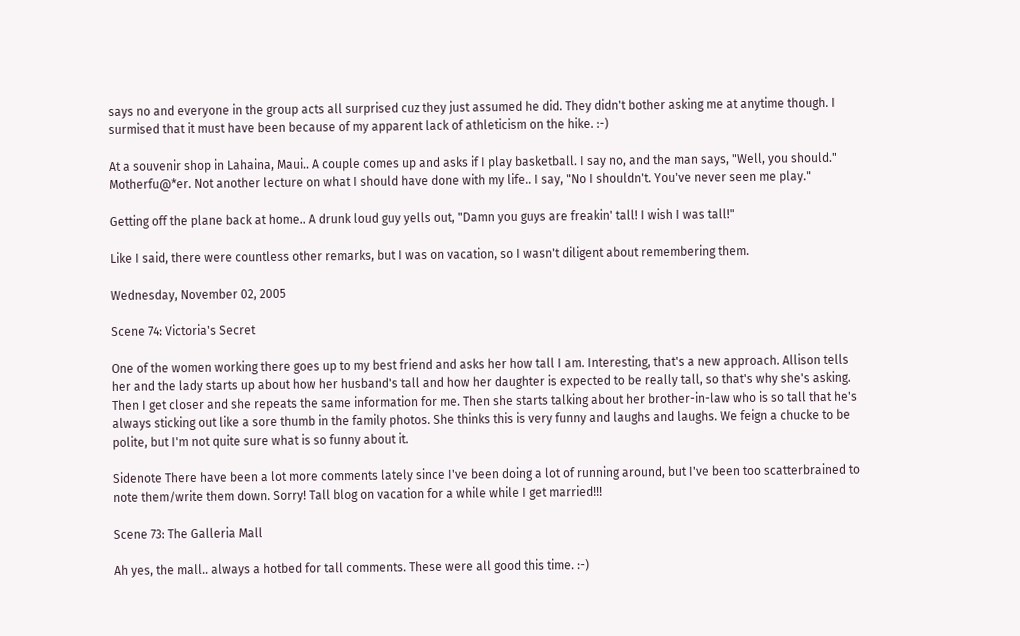says no and everyone in the group acts all surprised cuz they just assumed he did. They didn't bother asking me at anytime though. I surmised that it must have been because of my apparent lack of athleticism on the hike. :-)

At a souvenir shop in Lahaina, Maui.. A couple comes up and asks if I play basketball. I say no, and the man says, "Well, you should." Motherfu@*er. Not another lecture on what I should have done with my life.. I say, "No I shouldn't. You've never seen me play."

Getting off the plane back at home.. A drunk loud guy yells out, "Damn you guys are freakin' tall! I wish I was tall!"

Like I said, there were countless other remarks, but I was on vacation, so I wasn't diligent about remembering them.

Wednesday, November 02, 2005

Scene 74: Victoria's Secret

One of the women working there goes up to my best friend and asks her how tall I am. Interesting, that's a new approach. Allison tells her and the lady starts up about how her husband's tall and how her daughter is expected to be really tall, so that's why she's asking. Then I get closer and she repeats the same information for me. Then she starts talking about her brother-in-law who is so tall that he's always sticking out like a sore thumb in the family photos. She thinks this is very funny and laughs and laughs. We feign a chucke to be polite, but I'm not quite sure what is so funny about it.

Sidenote There have been a lot more comments lately since I've been doing a lot of running around, but I've been too scatterbrained to note them/write them down. Sorry! Tall blog on vacation for a while while I get married!!!

Scene 73: The Galleria Mall

Ah yes, the mall.. always a hotbed for tall comments. These were all good this time. :-)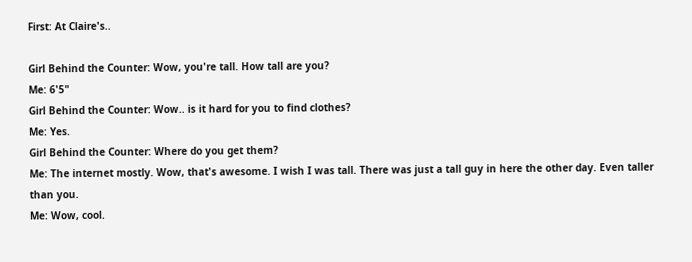First: At Claire's..

Girl Behind the Counter: Wow, you're tall. How tall are you?
Me: 6'5"
Girl Behind the Counter: Wow.. is it hard for you to find clothes?
Me: Yes.
Girl Behind the Counter: Where do you get them?
Me: The internet mostly. Wow, that's awesome. I wish I was tall. There was just a tall guy in here the other day. Even taller than you.
Me: Wow, cool.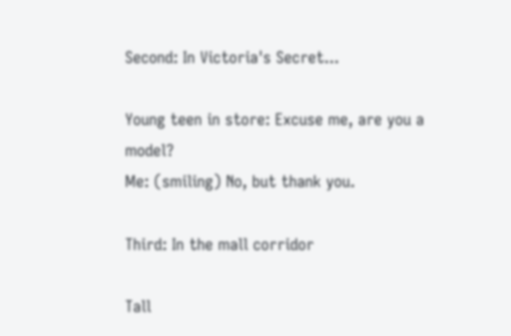Second: In Victoria's Secret...

Young teen in store: Excuse me, are you a model?
Me: (smiling) No, but thank you.

Third: In the mall corridor

Tall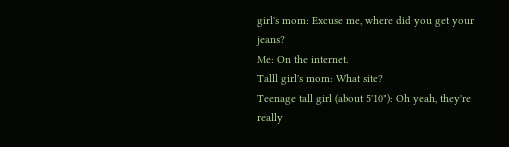girl's mom: Excuse me, where did you get your jeans?
Me: On the internet.
Talll girl's mom: What site?
Teenage tall girl (about 5'10"): Oh yeah, they're really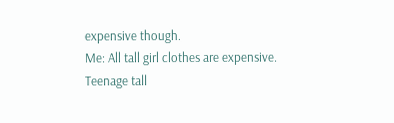expensive though.
Me: All tall girl clothes are expensive.
Teenage tall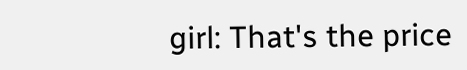girl: That's the price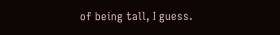of being tall, I guess.